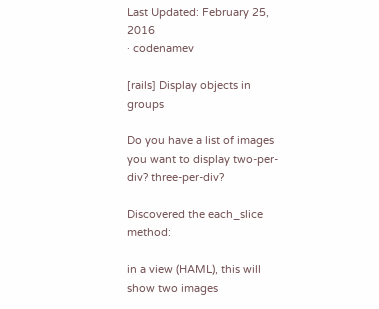Last Updated: February 25, 2016
· codenamev

[rails] Display objects in groups

Do you have a list of images you want to display two-per-div? three-per-div?

Discovered the each_slice method:

in a view (HAML), this will show two images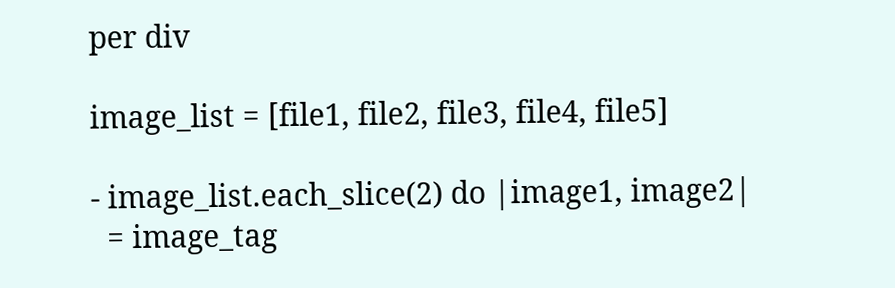per div

image_list = [file1, file2, file3, file4, file5]

- image_list.each_slice(2) do |image1, image2|
  = image_tag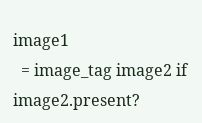image1
  = image_tag image2 if image2.present?